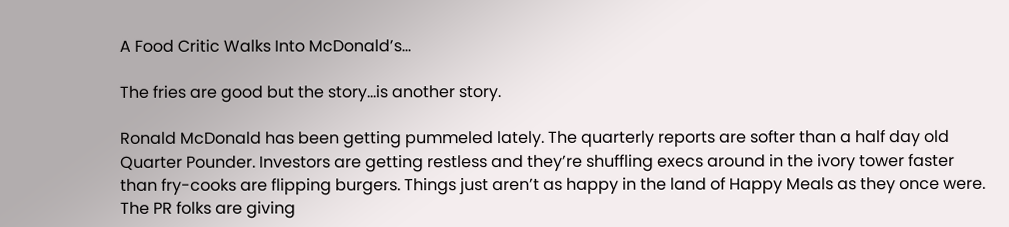A Food Critic Walks Into McDonald’s…

The fries are good but the story…is another story.

Ronald McDonald has been getting pummeled lately. The quarterly reports are softer than a half day old Quarter Pounder. Investors are getting restless and they’re shuffling execs around in the ivory tower faster than fry-cooks are flipping burgers. Things just aren’t as happy in the land of Happy Meals as they once were. The PR folks are giving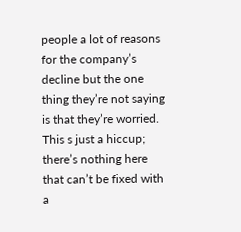people a lot of reasons for the company’s decline but the one thing they’re not saying is that they’re worried. This s just a hiccup; there’s nothing here that can’t be fixed with a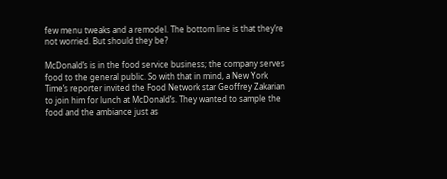few menu tweaks and a remodel. The bottom line is that they’re not worried. But should they be?

McDonald’s is in the food service business; the company serves food to the general public. So with that in mind, a New York Time’s reporter invited the Food Network star Geoffrey Zakarian to join him for lunch at McDonald’s. They wanted to sample the food and the ambiance just as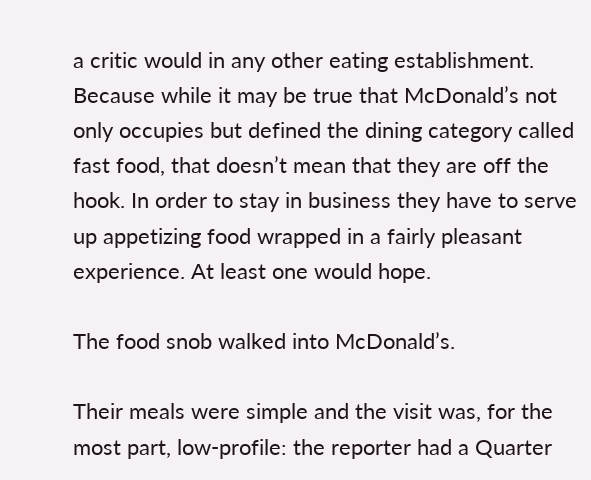a critic would in any other eating establishment. Because while it may be true that McDonald’s not only occupies but defined the dining category called fast food, that doesn’t mean that they are off the hook. In order to stay in business they have to serve up appetizing food wrapped in a fairly pleasant experience. At least one would hope.

The food snob walked into McDonald’s.

Their meals were simple and the visit was, for the most part, low-profile: the reporter had a Quarter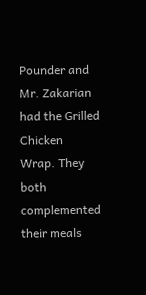Pounder and Mr. Zakarian had the Grilled Chicken Wrap. They both complemented their meals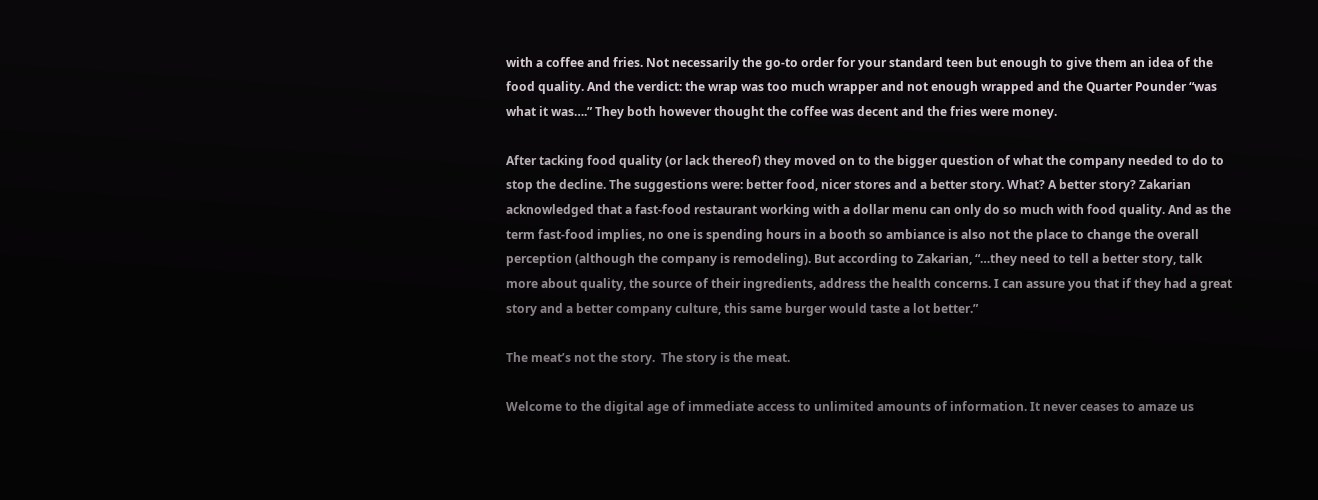with a coffee and fries. Not necessarily the go-to order for your standard teen but enough to give them an idea of the food quality. And the verdict: the wrap was too much wrapper and not enough wrapped and the Quarter Pounder “was what it was….” They both however thought the coffee was decent and the fries were money.

After tacking food quality (or lack thereof) they moved on to the bigger question of what the company needed to do to stop the decline. The suggestions were: better food, nicer stores and a better story. What? A better story? Zakarian acknowledged that a fast-food restaurant working with a dollar menu can only do so much with food quality. And as the term fast-food implies, no one is spending hours in a booth so ambiance is also not the place to change the overall perception (although the company is remodeling). But according to Zakarian, “…they need to tell a better story, talk more about quality, the source of their ingredients, address the health concerns. I can assure you that if they had a great story and a better company culture, this same burger would taste a lot better.”

The meat’s not the story.  The story is the meat.

Welcome to the digital age of immediate access to unlimited amounts of information. It never ceases to amaze us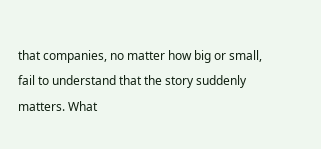that companies, no matter how big or small, fail to understand that the story suddenly matters. What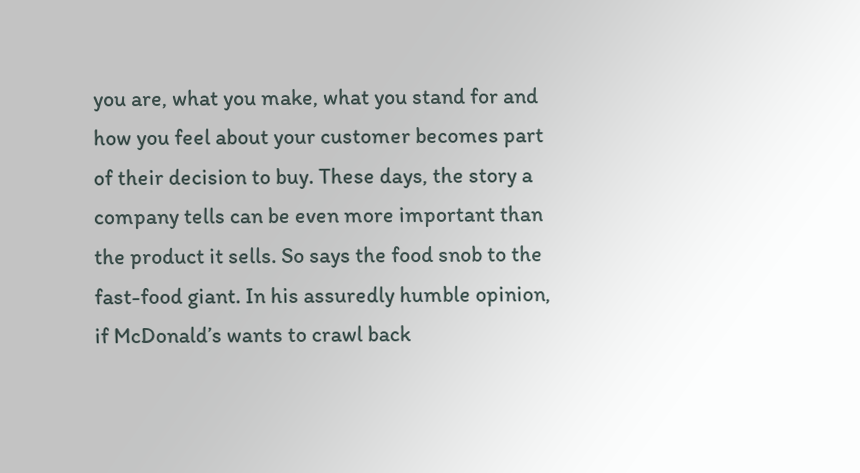you are, what you make, what you stand for and how you feel about your customer becomes part of their decision to buy. These days, the story a company tells can be even more important than the product it sells. So says the food snob to the fast-food giant. In his assuredly humble opinion, if McDonald’s wants to crawl back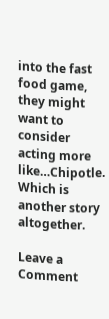into the fast food game, they might want to consider acting more like…Chipotle. Which is another story altogether.

Leave a Comment